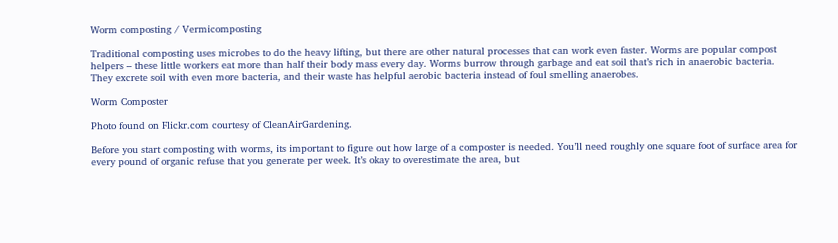Worm composting / Vermicomposting

Traditional composting uses microbes to do the heavy lifting, but there are other natural processes that can work even faster. Worms are popular compost helpers – these little workers eat more than half their body mass every day. Worms burrow through garbage and eat soil that’s rich in anaerobic bacteria. They excrete soil with even more bacteria, and their waste has helpful aerobic bacteria instead of foul smelling anaerobes.

Worm Composter

Photo found on Flickr.com courtesy of CleanAirGardening.

Before you start composting with worms, its important to figure out how large of a composter is needed. You’ll need roughly one square foot of surface area for every pound of organic refuse that you generate per week. It’s okay to overestimate the area, but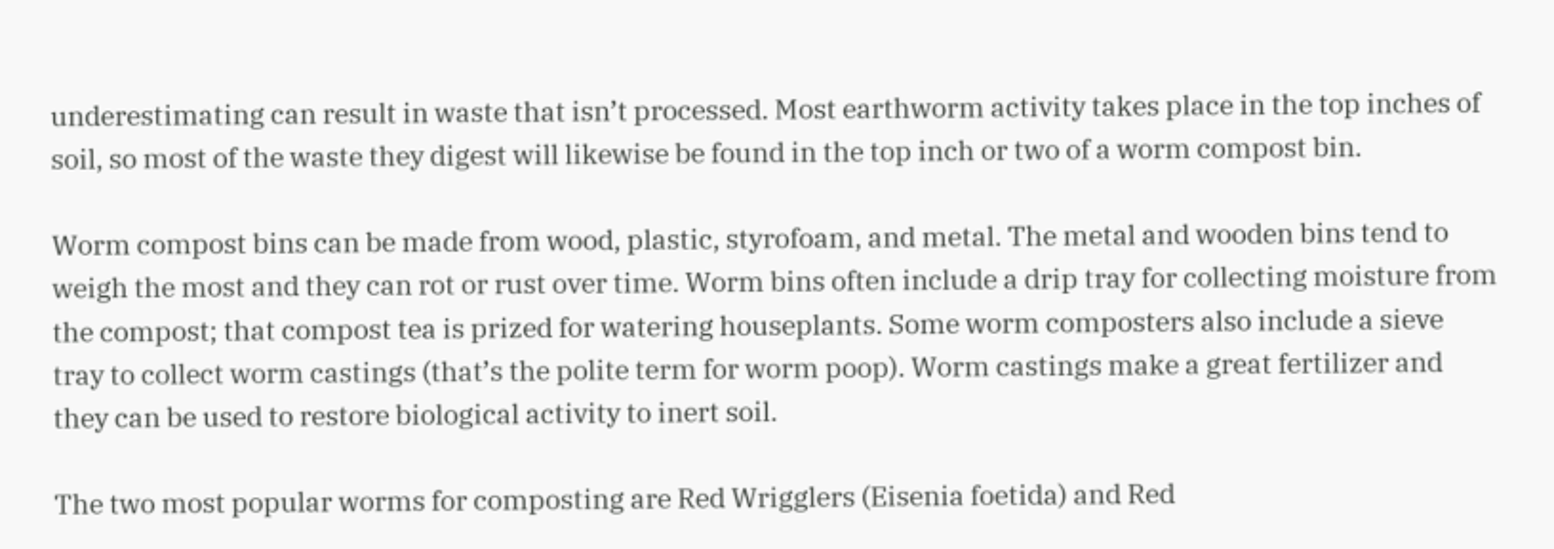underestimating can result in waste that isn’t processed. Most earthworm activity takes place in the top inches of soil, so most of the waste they digest will likewise be found in the top inch or two of a worm compost bin.

Worm compost bins can be made from wood, plastic, styrofoam, and metal. The metal and wooden bins tend to weigh the most and they can rot or rust over time. Worm bins often include a drip tray for collecting moisture from the compost; that compost tea is prized for watering houseplants. Some worm composters also include a sieve tray to collect worm castings (that’s the polite term for worm poop). Worm castings make a great fertilizer and they can be used to restore biological activity to inert soil.

The two most popular worms for composting are Red Wrigglers (Eisenia foetida) and Red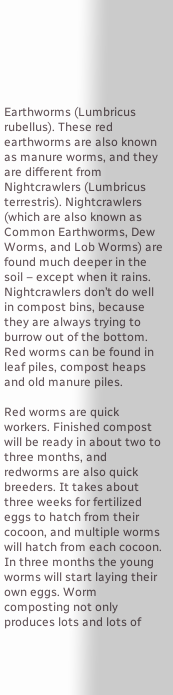Earthworms (Lumbricus rubellus). These red earthworms are also known as manure worms, and they are different from Nightcrawlers (Lumbricus terrestris). Nightcrawlers (which are also known as Common Earthworms, Dew Worms, and Lob Worms) are found much deeper in the soil – except when it rains. Nightcrawlers don’t do well in compost bins, because they are always trying to burrow out of the bottom. Red worms can be found in leaf piles, compost heaps and old manure piles.

Red worms are quick workers. Finished compost will be ready in about two to three months, and redworms are also quick breeders. It takes about three weeks for fertilized eggs to hatch from their cocoon, and multiple worms will hatch from each cocoon. In three months the young worms will start laying their own eggs. Worm composting not only produces lots and lots of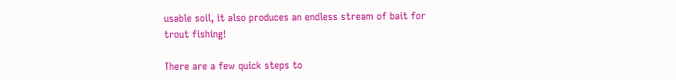usable soil, it also produces an endless stream of bait for trout fishing!

There are a few quick steps to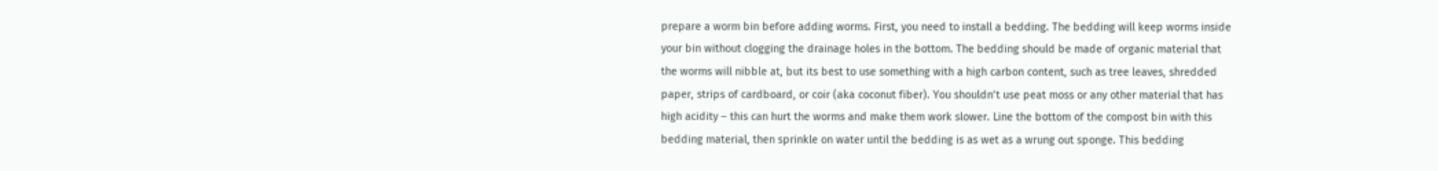prepare a worm bin before adding worms. First, you need to install a bedding. The bedding will keep worms inside your bin without clogging the drainage holes in the bottom. The bedding should be made of organic material that the worms will nibble at, but its best to use something with a high carbon content, such as tree leaves, shredded paper, strips of cardboard, or coir (aka coconut fiber). You shouldn’t use peat moss or any other material that has high acidity – this can hurt the worms and make them work slower. Line the bottom of the compost bin with this bedding material, then sprinkle on water until the bedding is as wet as a wrung out sponge. This bedding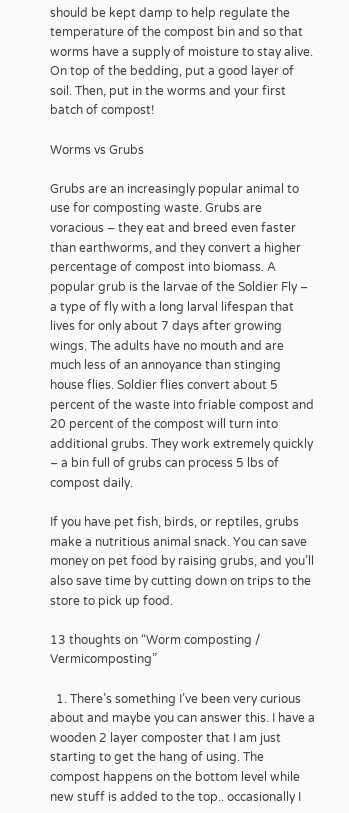should be kept damp to help regulate the temperature of the compost bin and so that worms have a supply of moisture to stay alive. On top of the bedding, put a good layer of soil. Then, put in the worms and your first batch of compost!

Worms vs Grubs

Grubs are an increasingly popular animal to use for composting waste. Grubs are voracious – they eat and breed even faster than earthworms, and they convert a higher percentage of compost into biomass. A popular grub is the larvae of the Soldier Fly – a type of fly with a long larval lifespan that lives for only about 7 days after growing wings. The adults have no mouth and are much less of an annoyance than stinging house flies. Soldier flies convert about 5 percent of the waste into friable compost and 20 percent of the compost will turn into additional grubs. They work extremely quickly – a bin full of grubs can process 5 lbs of compost daily.

If you have pet fish, birds, or reptiles, grubs make a nutritious animal snack. You can save money on pet food by raising grubs, and you’ll also save time by cutting down on trips to the store to pick up food.

13 thoughts on “Worm composting / Vermicomposting”

  1. There’s something I’ve been very curious about and maybe you can answer this. I have a wooden 2 layer composter that I am just starting to get the hang of using. The compost happens on the bottom level while new stuff is added to the top.. occasionally I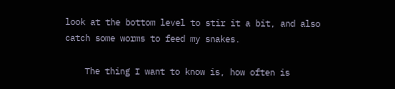look at the bottom level to stir it a bit, and also catch some worms to feed my snakes.

    The thing I want to know is, how often is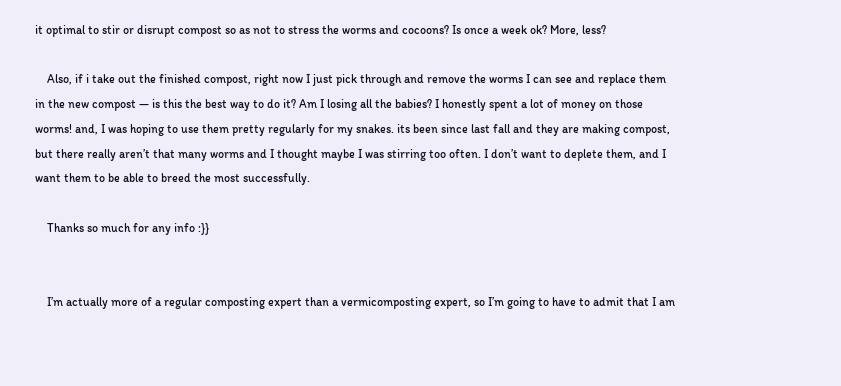it optimal to stir or disrupt compost so as not to stress the worms and cocoons? Is once a week ok? More, less?

    Also, if i take out the finished compost, right now I just pick through and remove the worms I can see and replace them in the new compost — is this the best way to do it? Am I losing all the babies? I honestly spent a lot of money on those worms! and, I was hoping to use them pretty regularly for my snakes. its been since last fall and they are making compost, but there really aren’t that many worms and I thought maybe I was stirring too often. I don’t want to deplete them, and I want them to be able to breed the most successfully.

    Thanks so much for any info :}}


    I’m actually more of a regular composting expert than a vermicomposting expert, so I’m going to have to admit that I am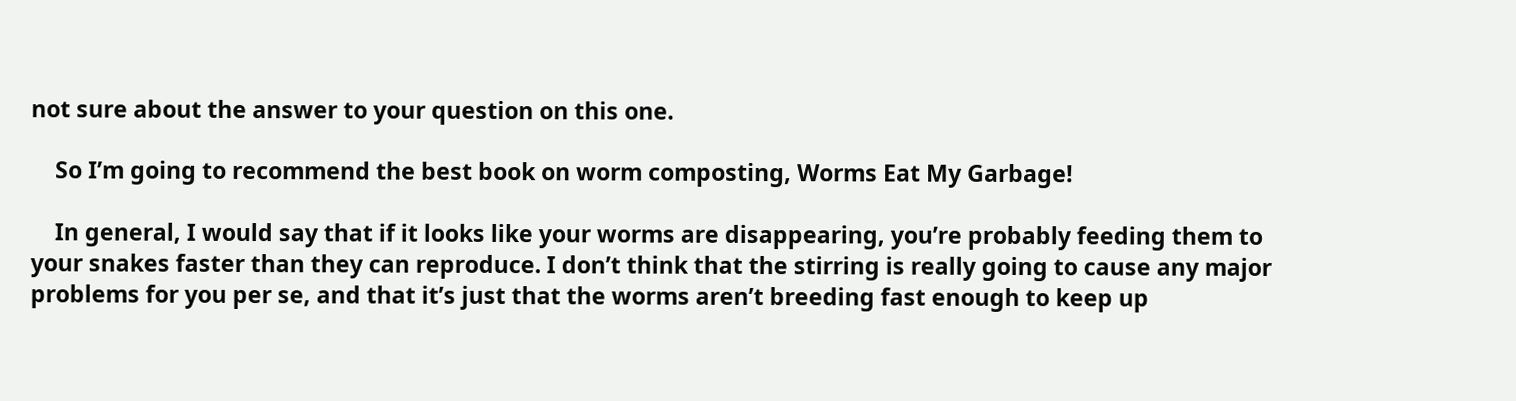not sure about the answer to your question on this one.

    So I’m going to recommend the best book on worm composting, Worms Eat My Garbage!

    In general, I would say that if it looks like your worms are disappearing, you’re probably feeding them to your snakes faster than they can reproduce. I don’t think that the stirring is really going to cause any major problems for you per se, and that it’s just that the worms aren’t breeding fast enough to keep up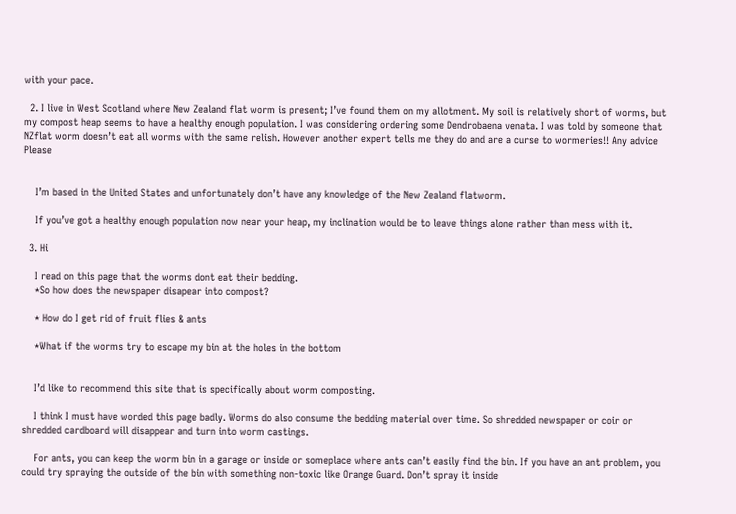with your pace.

  2. I live in West Scotland where New Zealand flat worm is present; I’ve found them on my allotment. My soil is relatively short of worms, but my compost heap seems to have a healthy enough population. I was considering ordering some Dendrobaena venata. I was told by someone that NZflat worm doesn’t eat all worms with the same relish. However another expert tells me they do and are a curse to wormeries!! Any advice Please


    I’m based in the United States and unfortunately don’t have any knowledge of the New Zealand flatworm.

    If you’ve got a healthy enough population now near your heap, my inclination would be to leave things alone rather than mess with it.

  3. Hi

    I read on this page that the worms dont eat their bedding.
    *So how does the newspaper disapear into compost?

    * How do I get rid of fruit flies & ants

    *What if the worms try to escape my bin at the holes in the bottom


    I’d like to recommend this site that is specifically about worm composting.

    I think I must have worded this page badly. Worms do also consume the bedding material over time. So shredded newspaper or coir or shredded cardboard will disappear and turn into worm castings.

    For ants, you can keep the worm bin in a garage or inside or someplace where ants can’t easily find the bin. If you have an ant problem, you could try spraying the outside of the bin with something non-toxic like Orange Guard. Don’t spray it inside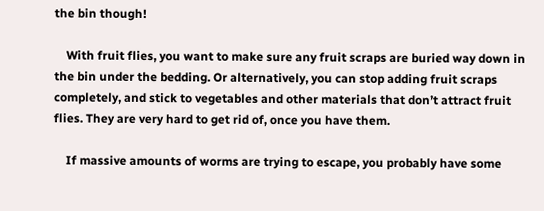the bin though!

    With fruit flies, you want to make sure any fruit scraps are buried way down in the bin under the bedding. Or alternatively, you can stop adding fruit scraps completely, and stick to vegetables and other materials that don’t attract fruit flies. They are very hard to get rid of, once you have them.

    If massive amounts of worms are trying to escape, you probably have some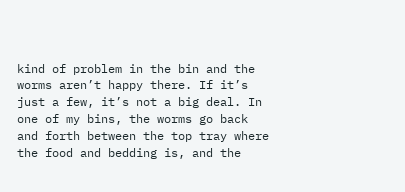kind of problem in the bin and the worms aren’t happy there. If it’s just a few, it’s not a big deal. In one of my bins, the worms go back and forth between the top tray where the food and bedding is, and the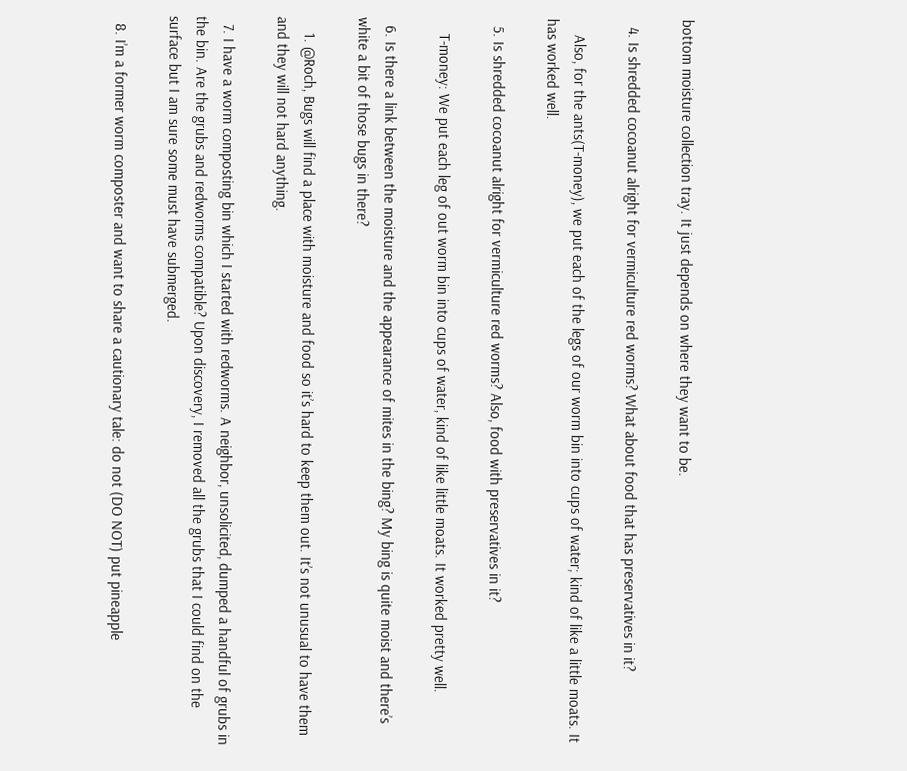bottom moisture collection tray. It just depends on where they want to be.

  4. Is shredded cocoanut alright for vermiculture red worms? What about food that has preservatives in it?

    Also, for the ants(T-money), we put each of the legs of our worm bin into cups of water; kind of like a little moats. It has worked well.

  5. Is shredded cocoanut alright for vermiculture red worms? Also, food with preservatives in it?

    T-money: We put each leg of out worm bin into cups of water, kind of like little moats. It worked pretty well.

  6. Is there a link between the moisture and the appearance of mites in the bing? My bing is quite moist and there’s white a bit of those bugs in there?

    1. @Roch, Bugs will find a place with moisture and food so it’s hard to keep them out. It’s not unusual to have them and they will not hard anything.

  7. I have a worm composting bin which I started with redworms. A neighbor, unsolicited, dumped a handful of grubs in the bin. Are the grubs and redworms compatible? Upon discovery, I removed all the grubs that I could find on the surface but I am sure some must have submerged.

  8. I’m a former worm composter and want to share a cautionary tale: do not (DO NOT) put pineapple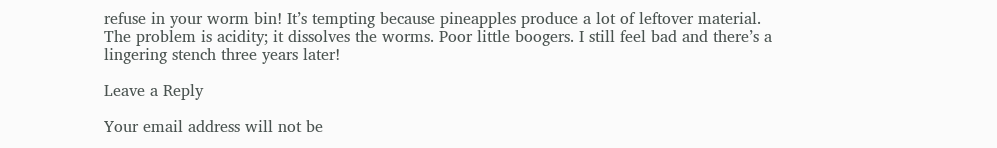refuse in your worm bin! It’s tempting because pineapples produce a lot of leftover material. The problem is acidity; it dissolves the worms. Poor little boogers. I still feel bad and there’s a lingering stench three years later!

Leave a Reply

Your email address will not be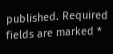published. Required fields are marked *